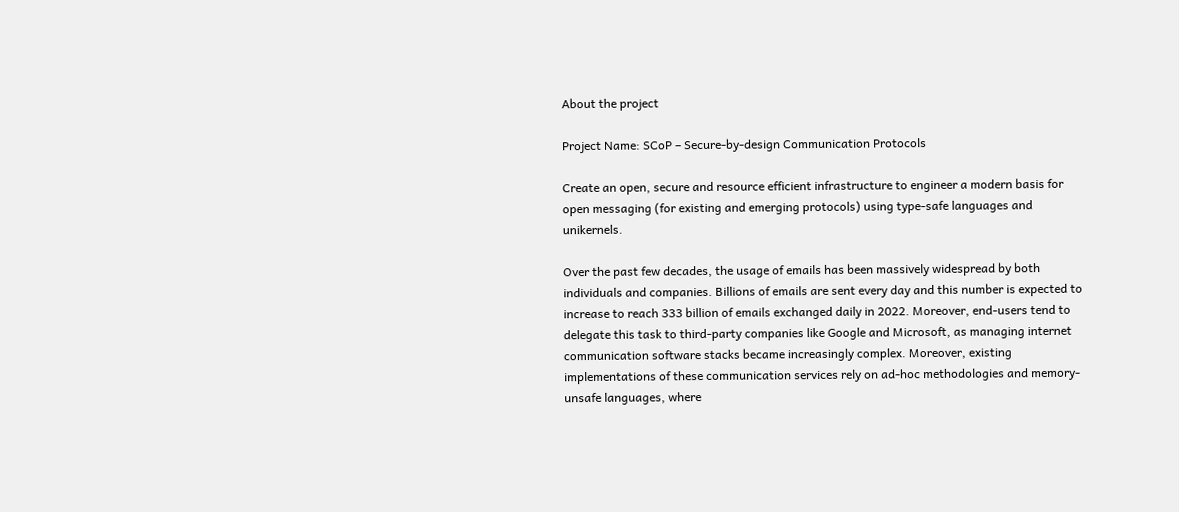About the project

Project Name: SCoP – Secure-by-design Communication Protocols

Create an open, secure and resource efficient infrastructure to engineer a modern basis for open messaging (for existing and emerging protocols) using type-safe languages and unikernels.

Over the past few decades, the usage of emails has been massively widespread by both individuals and companies. Billions of emails are sent every day and this number is expected to increase to reach 333 billion of emails exchanged daily in 2022. Moreover, end-users tend to delegate this task to third-party companies like Google and Microsoft, as managing internet communication software stacks became increasingly complex. Moreover, existing implementations of these communication services rely on ad-hoc methodologies and memory-unsafe languages, where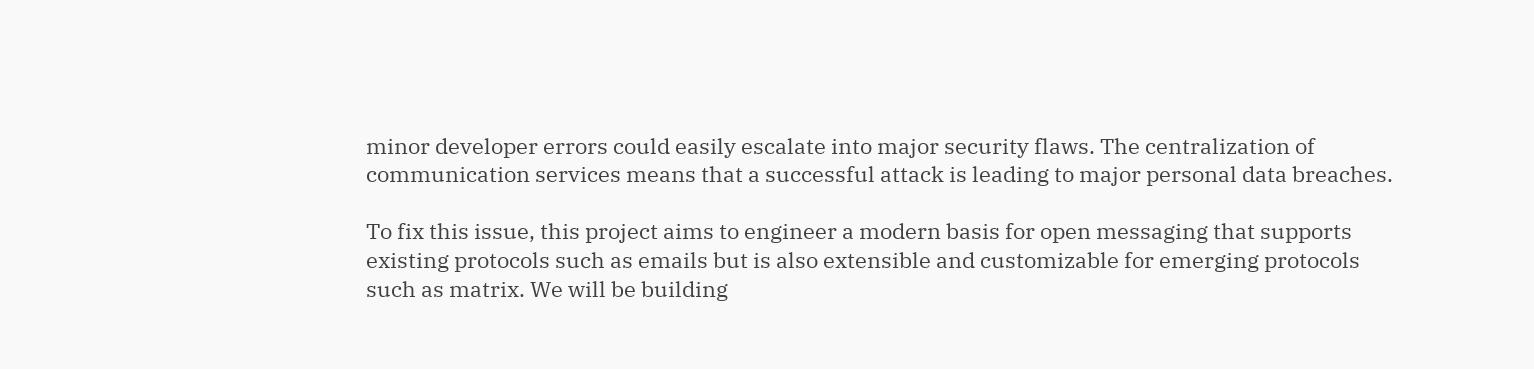minor developer errors could easily escalate into major security flaws. The centralization of communication services means that a successful attack is leading to major personal data breaches.

To fix this issue, this project aims to engineer a modern basis for open messaging that supports existing protocols such as emails but is also extensible and customizable for emerging protocols such as matrix. We will be building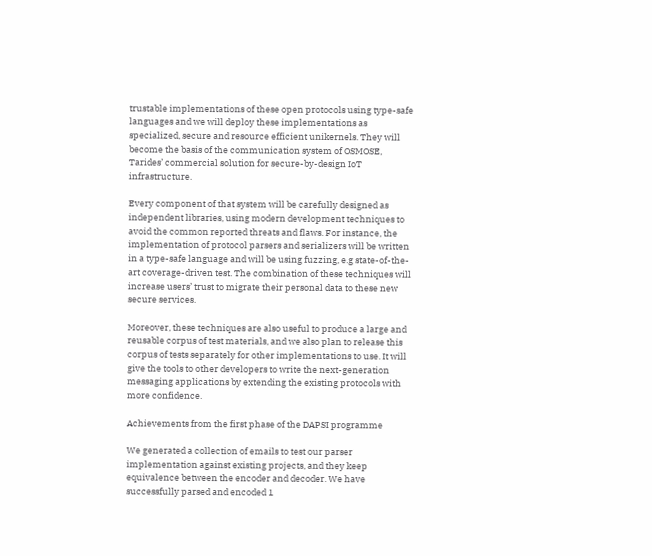trustable implementations of these open protocols using type-safe languages and we will deploy these implementations as specialized, secure and resource efficient unikernels. They will become the basis of the communication system of OSMOSE, Tarides’ commercial solution for secure-by-design IoT infrastructure.

Every component of that system will be carefully designed as independent libraries, using modern development techniques to avoid the common reported threats and flaws. For instance, the implementation of protocol parsers and serializers will be written in a type-safe language and will be using fuzzing, e.g state-of-the-art coverage-driven test. The combination of these techniques will increase users’ trust to migrate their personal data to these new secure services.

Moreover, these techniques are also useful to produce a large and reusable corpus of test materials, and we also plan to release this corpus of tests separately for other implementations to use. It will give the tools to other developers to write the next-generation messaging applications by extending the existing protocols with more confidence.

Achievements from the first phase of the DAPSI programme

We generated a collection of emails to test our parser implementation against existing projects, and they keep equivalence between the encoder and decoder. We have successfully parsed and encoded 1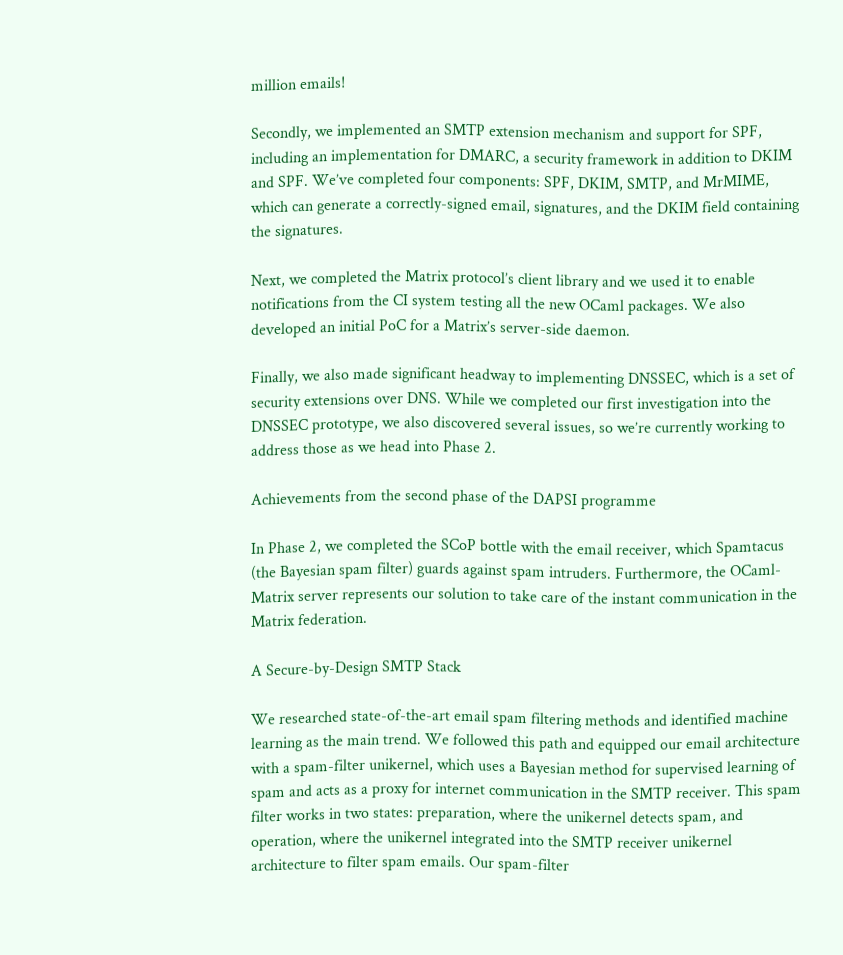million emails!

Secondly, we implemented an SMTP extension mechanism and support for SPF, including an implementation for DMARC, a security framework in addition to DKIM and SPF. We’ve completed four components: SPF, DKIM, SMTP, and MrMIME, which can generate a correctly-signed email, signatures, and the DKIM field containing the signatures.

Next, we completed the Matrix protocol’s client library and we used it to enable notifications from the CI system testing all the new OCaml packages. We also developed an initial PoC for a Matrix’s server-side daemon.

Finally, we also made significant headway to implementing DNSSEC, which is a set of security extensions over DNS. While we completed our first investigation into the DNSSEC prototype, we also discovered several issues, so we’re currently working to address those as we head into Phase 2.

Achievements from the second phase of the DAPSI programme

In Phase 2, we completed the SCoP bottle with the email receiver, which Spamtacus (the Bayesian spam filter) guards against spam intruders. Furthermore, the OCaml-Matrix server represents our solution to take care of the instant communication in the Matrix federation.

A Secure-by-Design SMTP Stack

We researched state-of-the-art email spam filtering methods and identified machine learning as the main trend. We followed this path and equipped our email architecture with a spam-filter unikernel, which uses a Bayesian method for supervised learning of spam and acts as a proxy for internet communication in the SMTP receiver. This spam filter works in two states: preparation, where the unikernel detects spam, and operation, where the unikernel integrated into the SMTP receiver unikernel architecture to filter spam emails. Our spam-filter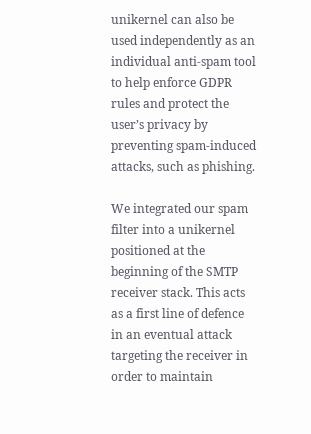unikernel can also be used independently as an individual anti-spam tool to help enforce GDPR rules and protect the user’s privacy by preventing spam-induced attacks, such as phishing.

We integrated our spam filter into a unikernel positioned at the beginning of the SMTP receiver stack. This acts as a first line of defence in an eventual attack targeting the receiver in order to maintain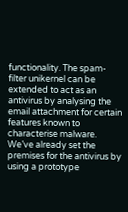functionality. The spam-filter unikernel can be extended to act as an antivirus by analysing the email attachment for certain features known to characterise malware. We’ve already set the premises for the antivirus by using a prototype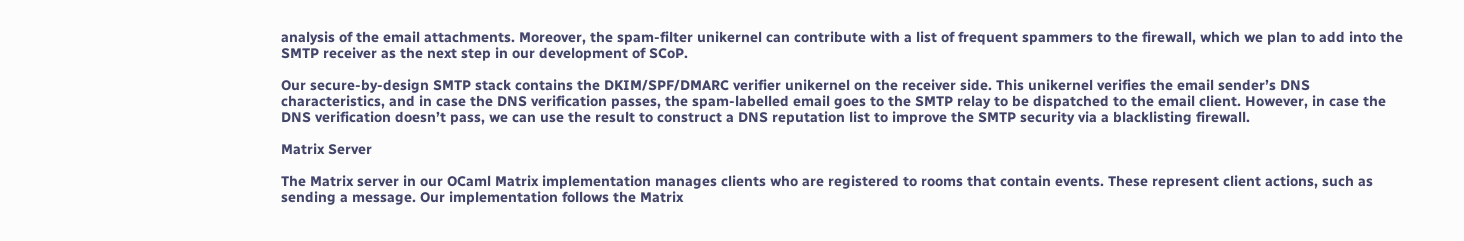analysis of the email attachments. Moreover, the spam-filter unikernel can contribute with a list of frequent spammers to the firewall, which we plan to add into the SMTP receiver as the next step in our development of SCoP.

Our secure-by-design SMTP stack contains the DKIM/SPF/DMARC verifier unikernel on the receiver side. This unikernel verifies the email sender’s DNS characteristics, and in case the DNS verification passes, the spam-labelled email goes to the SMTP relay to be dispatched to the email client. However, in case the DNS verification doesn’t pass, we can use the result to construct a DNS reputation list to improve the SMTP security via a blacklisting firewall.

Matrix Server

The Matrix server in our OCaml Matrix implementation manages clients who are registered to rooms that contain events. These represent client actions, such as sending a message. Our implementation follows the Matrix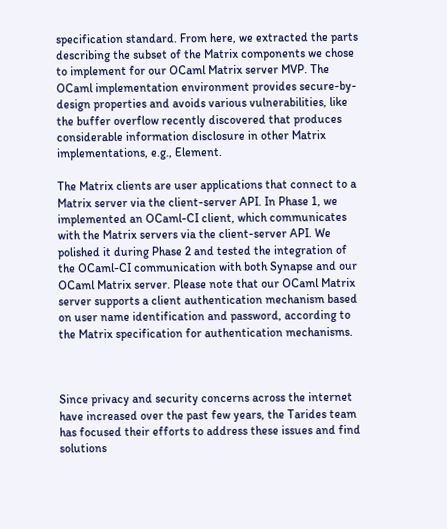specification standard. From here, we extracted the parts describing the subset of the Matrix components we chose to implement for our OCaml Matrix server MVP. The OCaml implementation environment provides secure-by-design properties and avoids various vulnerabilities, like the buffer overflow recently discovered that produces considerable information disclosure in other Matrix implementations, e.g., Element.

The Matrix clients are user applications that connect to a Matrix server via the client-server API. In Phase 1, we implemented an OCaml-CI client, which communicates with the Matrix servers via the client-server API. We polished it during Phase 2 and tested the integration of the OCaml-CI communication with both Synapse and our OCaml Matrix server. Please note that our OCaml Matrix server supports a client authentication mechanism based on user name identification and password, according to the Matrix specification for authentication mechanisms.



Since privacy and security concerns across the internet have increased over the past few years, the Tarides team has focused their efforts to address these issues and find solutions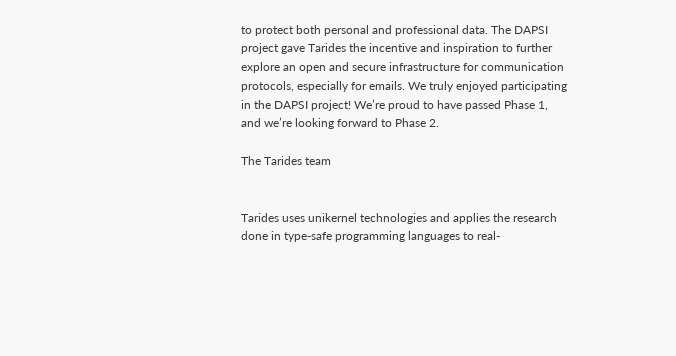to protect both personal and professional data. The DAPSI project gave Tarides the incentive and inspiration to further explore an open and secure infrastructure for communication protocols, especially for emails. We truly enjoyed participating in the DAPSI project! We’re proud to have passed Phase 1, and we’re looking forward to Phase 2.

The Tarides team


Tarides uses unikernel technologies and applies the research done in type-safe programming languages to real-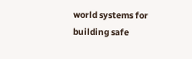world systems for building safe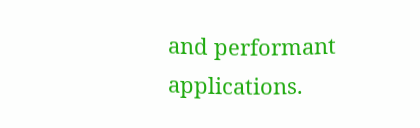and performant applications.